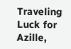Traveling Luck for Azille,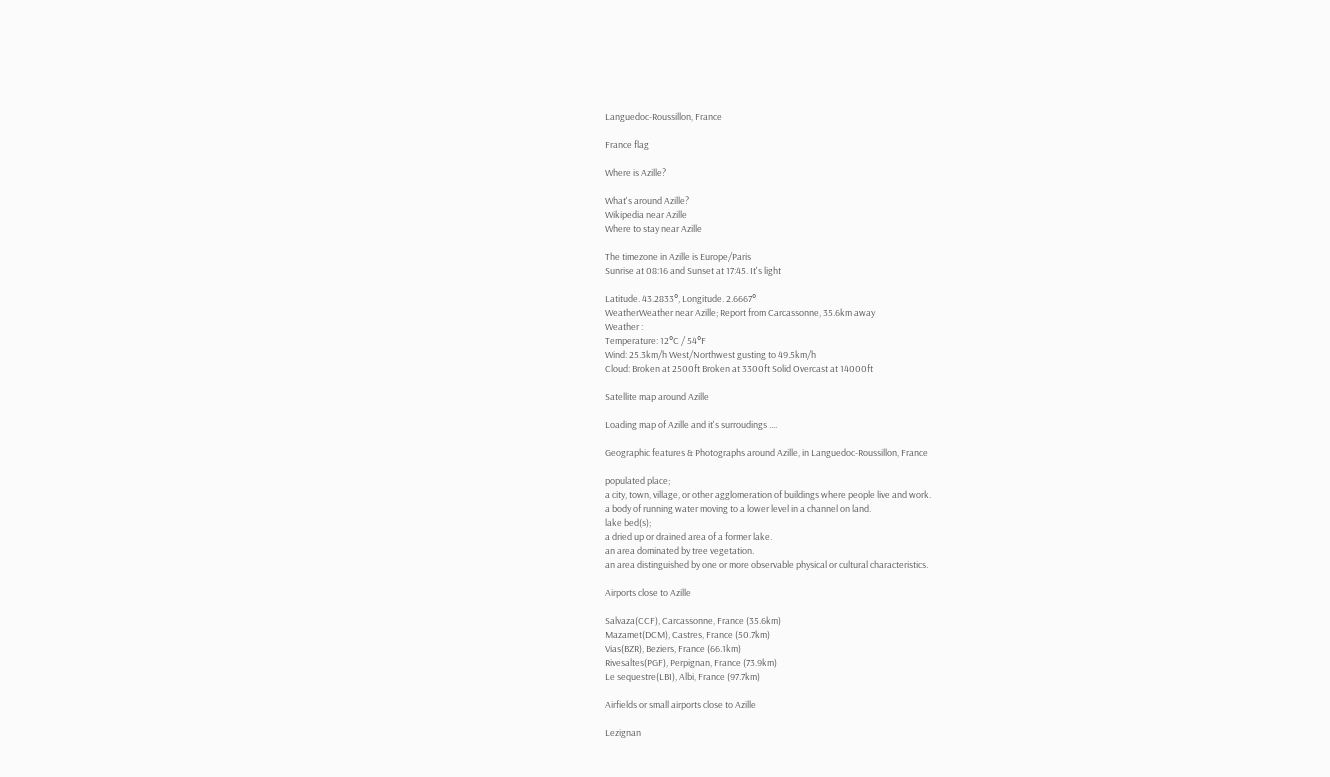Languedoc-Roussillon, France

France flag

Where is Azille?

What's around Azille?
Wikipedia near Azille
Where to stay near Azille

The timezone in Azille is Europe/Paris
Sunrise at 08:16 and Sunset at 17:45. It's light

Latitude. 43.2833°, Longitude. 2.6667°
WeatherWeather near Azille; Report from Carcassonne, 35.6km away
Weather :
Temperature: 12°C / 54°F
Wind: 25.3km/h West/Northwest gusting to 49.5km/h
Cloud: Broken at 2500ft Broken at 3300ft Solid Overcast at 14000ft

Satellite map around Azille

Loading map of Azille and it's surroudings ....

Geographic features & Photographs around Azille, in Languedoc-Roussillon, France

populated place;
a city, town, village, or other agglomeration of buildings where people live and work.
a body of running water moving to a lower level in a channel on land.
lake bed(s);
a dried up or drained area of a former lake.
an area dominated by tree vegetation.
an area distinguished by one or more observable physical or cultural characteristics.

Airports close to Azille

Salvaza(CCF), Carcassonne, France (35.6km)
Mazamet(DCM), Castres, France (50.7km)
Vias(BZR), Beziers, France (66.1km)
Rivesaltes(PGF), Perpignan, France (73.9km)
Le sequestre(LBI), Albi, France (97.7km)

Airfields or small airports close to Azille

Lezignan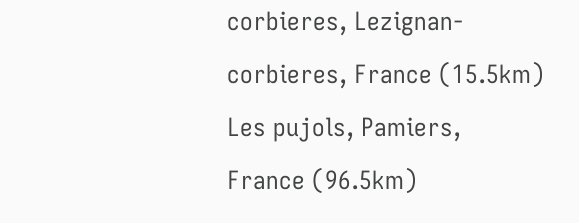corbieres, Lezignan-corbieres, France (15.5km)
Les pujols, Pamiers, France (96.5km)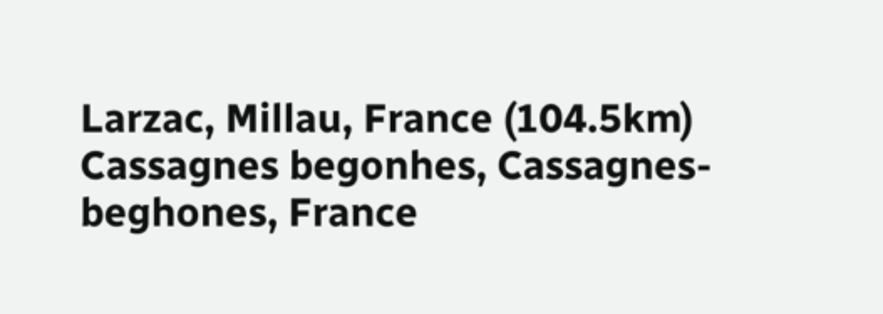Larzac, Millau, France (104.5km)
Cassagnes begonhes, Cassagnes-beghones, France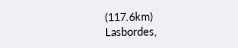(117.6km)
Lasbordes,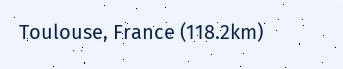Toulouse, France (118.2km)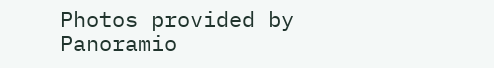Photos provided by Panoramio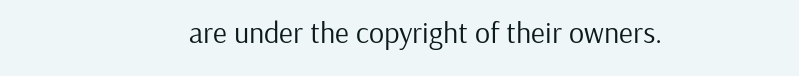are under the copyright of their owners.